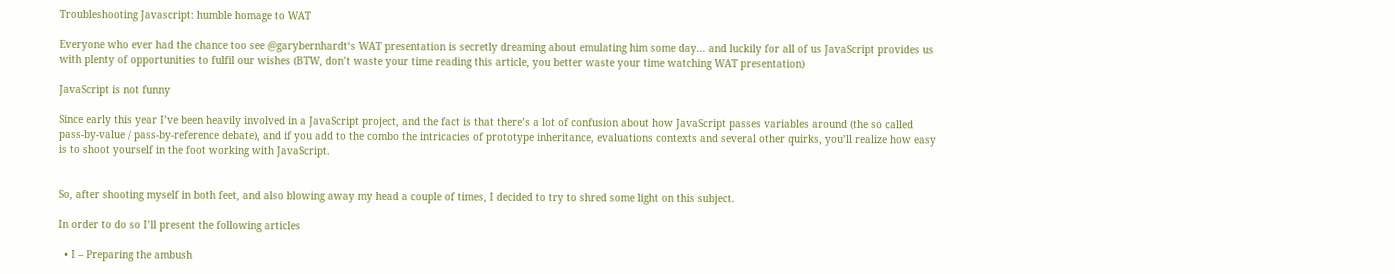Troubleshooting Javascript: humble homage to WAT

Everyone who ever had the chance too see @garybernhardt‘s WAT presentation is secretly dreaming about emulating him some day… and luckily for all of us JavaScript provides us with plenty of opportunities to fulfil our wishes (BTW, don’t waste your time reading this article, you better waste your time watching WAT presentation)

JavaScript is not funny

Since early this year I’ve been heavily involved in a JavaScript project, and the fact is that there’s a lot of confusion about how JavaScript passes variables around (the so called pass-by-value / pass-by-reference debate), and if you add to the combo the intricacies of prototype inheritance, evaluations contexts and several other quirks, you’ll realize how easy is to shoot yourself in the foot working with JavaScript.


So, after shooting myself in both feet, and also blowing away my head a couple of times, I decided to try to shred some light on this subject.

In order to do so I’ll present the following articles

  • I – Preparing the ambush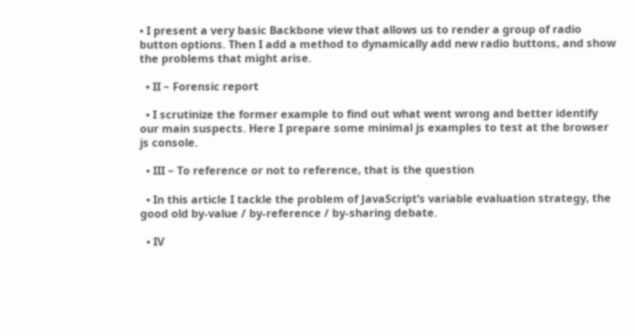• I present a very basic Backbone view that allows us to render a group of radio button options. Then I add a method to dynamically add new radio buttons, and show the problems that might arise.

  • II – Forensic report

  • I scrutinize the former example to find out what went wrong and better identify our main suspects. Here I prepare some minimal js examples to test at the browser js console.

  • III – To reference or not to reference, that is the question

  • In this article I tackle the problem of JavaScript’s variable evaluation strategy, the good old by-value / by-reference / by-sharing debate.

  • IV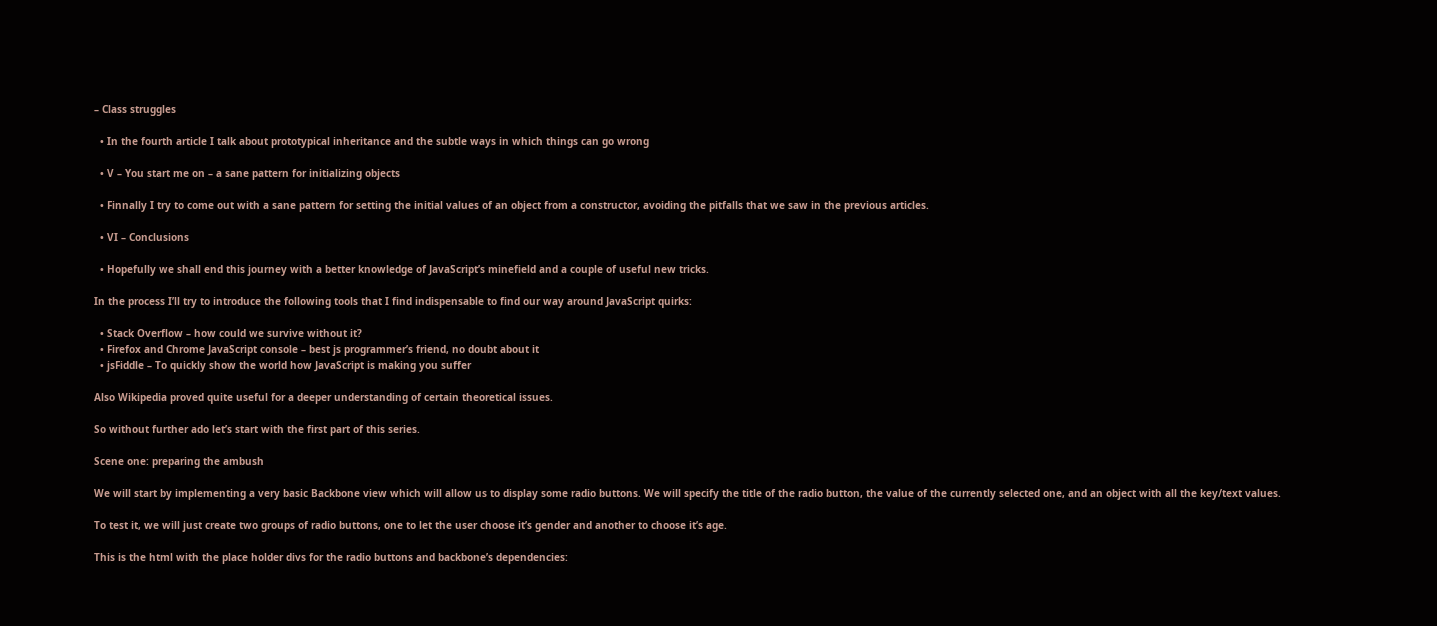– Class struggles

  • In the fourth article I talk about prototypical inheritance and the subtle ways in which things can go wrong

  • V – You start me on – a sane pattern for initializing objects

  • Finnally I try to come out with a sane pattern for setting the initial values of an object from a constructor, avoiding the pitfalls that we saw in the previous articles.

  • VI – Conclusions

  • Hopefully we shall end this journey with a better knowledge of JavaScript’s minefield and a couple of useful new tricks.

In the process I’ll try to introduce the following tools that I find indispensable to find our way around JavaScript quirks:

  • Stack Overflow – how could we survive without it?
  • Firefox and Chrome JavaScript console – best js programmer’s friend, no doubt about it
  • jsFiddle – To quickly show the world how JavaScript is making you suffer

Also Wikipedia proved quite useful for a deeper understanding of certain theoretical issues.

So without further ado let’s start with the first part of this series.

Scene one: preparing the ambush

We will start by implementing a very basic Backbone view which will allow us to display some radio buttons. We will specify the title of the radio button, the value of the currently selected one, and an object with all the key/text values.

To test it, we will just create two groups of radio buttons, one to let the user choose it’s gender and another to choose it’s age.

This is the html with the place holder divs for the radio buttons and backbone’s dependencies: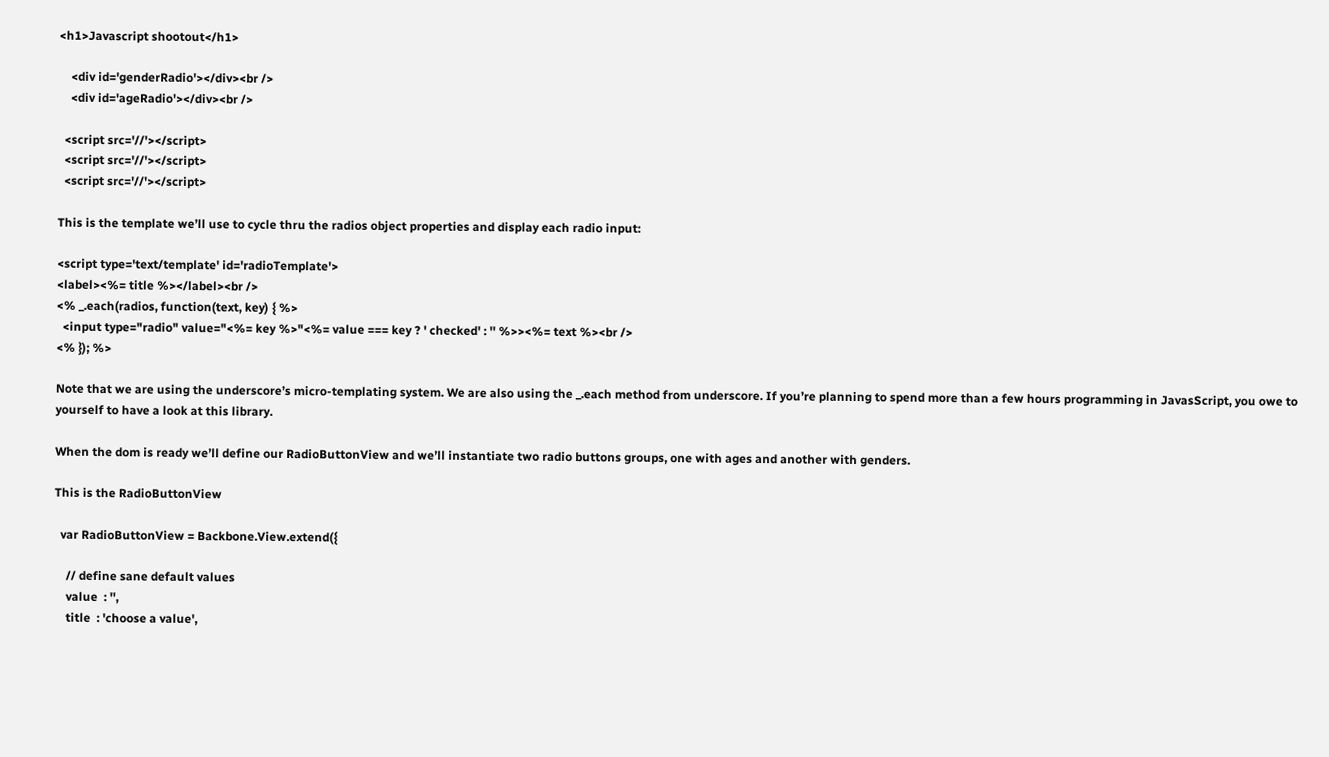<h1>Javascript shootout</h1>

    <div id='genderRadio'></div><br />
    <div id='ageRadio'></div><br />

  <script src='//'></script>
  <script src='//'></script>
  <script src='//'></script>

This is the template we’ll use to cycle thru the radios object properties and display each radio input:

<script type='text/template' id='radioTemplate'>
<label><%= title %></label><br />
<% _.each(radios, function(text, key) { %>
  <input type="radio" value="<%= key %>"<%= value === key ? ' checked' : '' %>><%= text %><br />
<% }); %>

Note that we are using the underscore’s micro-templating system. We are also using the _.each method from underscore. If you’re planning to spend more than a few hours programming in JavasScript, you owe to yourself to have a look at this library.

When the dom is ready we’ll define our RadioButtonView and we’ll instantiate two radio buttons groups, one with ages and another with genders.

This is the RadioButtonView

  var RadioButtonView = Backbone.View.extend({

    // define sane default values
    value  : '',
    title  : 'choose a value',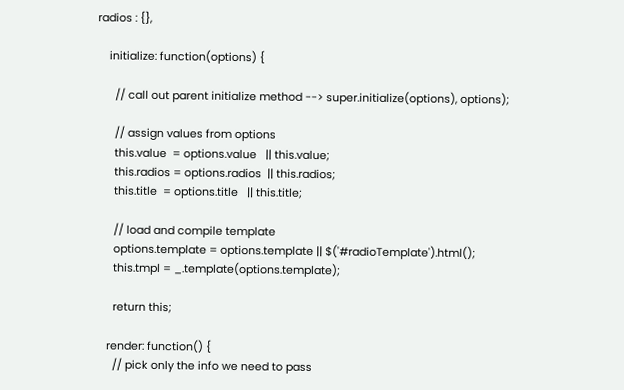radios : {},

    initialize: function(options) {

      // call out parent initialize method --> super.initialize(options), options);

      // assign values from options
      this.value  = options.value   || this.value;
      this.radios = options.radios  || this.radios;
      this.title  = options.title   || this.title;

      // load and compile template
      options.template = options.template || $('#radioTemplate').html();
      this.tmpl = _.template(options.template);

      return this;

    render: function() {
      // pick only the info we need to pass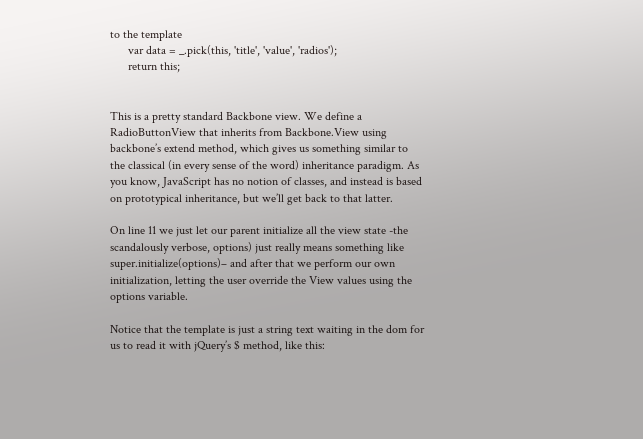to the template
      var data = _.pick(this, 'title', 'value', 'radios');
      return this;


This is a pretty standard Backbone view. We define a RadioButtonView that inherits from Backbone.View using backbone’s extend method, which gives us something similar to the classical (in every sense of the word) inheritance paradigm. As you know, JavaScript has no notion of classes, and instead is based on prototypical inheritance, but we’ll get back to that latter.

On line 11 we just let our parent initialize all the view state -the scandalously verbose, options) just really means something like super.initialize(options)– and after that we perform our own initialization, letting the user override the View values using the options variable.

Notice that the template is just a string text waiting in the dom for us to read it with jQuery’s $ method, like this: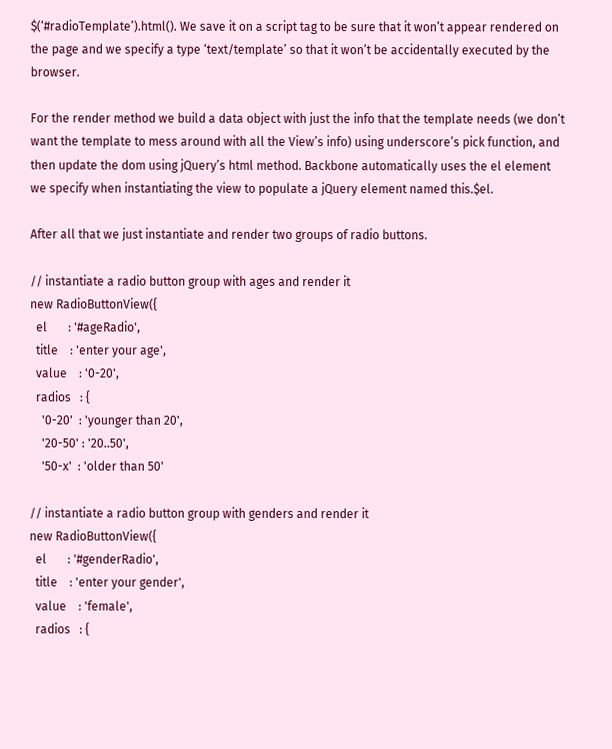$(‘#radioTemplate’).html(). We save it on a script tag to be sure that it won’t appear rendered on the page and we specify a type ‘text/template’ so that it won’t be accidentally executed by the browser.

For the render method we build a data object with just the info that the template needs (we don’t want the template to mess around with all the View’s info) using underscore’s pick function, and then update the dom using jQuery’s html method. Backbone automatically uses the el element we specify when instantiating the view to populate a jQuery element named this.$el.

After all that we just instantiate and render two groups of radio buttons.

// instantiate a radio button group with ages and render it
new RadioButtonView({
  el       : '#ageRadio',
  title    : 'enter your age',
  value    : '0-20',
  radios   : {
    '0-20'  : 'younger than 20',
    '20-50' : '20..50',
    '50-x'  : 'older than 50'

// instantiate a radio button group with genders and render it
new RadioButtonView({
  el       : '#genderRadio',
  title    : 'enter your gender',
  value    : 'female',
  radios   : {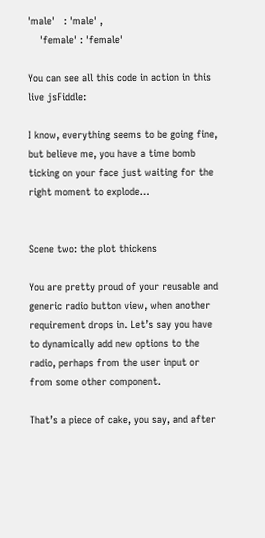'male'   : 'male' ,
    'female' : 'female'

You can see all this code in action in this live jsFiddle:

I know, everything seems to be going fine, but believe me, you have a time bomb ticking on your face just waiting for the right moment to explode…


Scene two: the plot thickens

You are pretty proud of your reusable and generic radio button view, when another requirement drops in. Let’s say you have to dynamically add new options to the radio, perhaps from the user input or from some other component.

That’s a piece of cake, you say, and after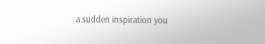a sudden inspiration you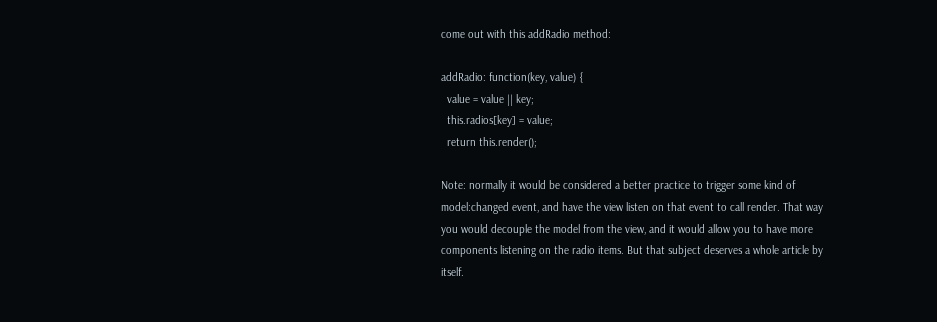come out with this addRadio method:

addRadio: function(key, value) {
  value = value || key;
  this.radios[key] = value;
  return this.render();

Note: normally it would be considered a better practice to trigger some kind of model:changed event, and have the view listen on that event to call render. That way you would decouple the model from the view, and it would allow you to have more components listening on the radio items. But that subject deserves a whole article by itself.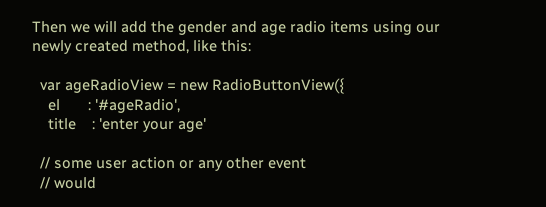Then we will add the gender and age radio items using our newly created method, like this:

  var ageRadioView = new RadioButtonView({
    el       : '#ageRadio',
    title    : 'enter your age'

  // some user action or any other event
  // would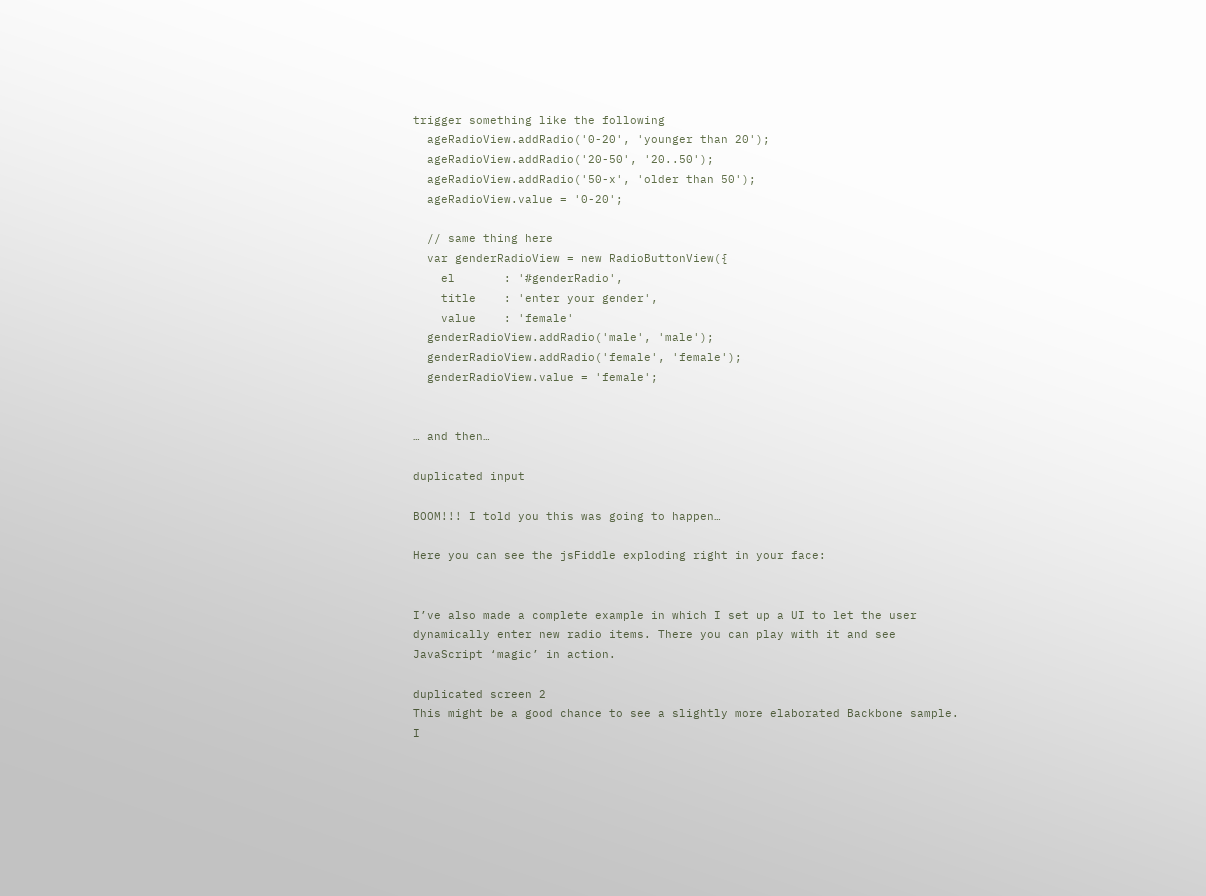trigger something like the following
  ageRadioView.addRadio('0-20', 'younger than 20');
  ageRadioView.addRadio('20-50', '20..50');
  ageRadioView.addRadio('50-x', 'older than 50');
  ageRadioView.value = '0-20';

  // same thing here
  var genderRadioView = new RadioButtonView({
    el       : '#genderRadio',
    title    : 'enter your gender',
    value    : 'female'
  genderRadioView.addRadio('male', 'male');
  genderRadioView.addRadio('female', 'female');
  genderRadioView.value = 'female';


… and then…

duplicated input

BOOM!!! I told you this was going to happen…

Here you can see the jsFiddle exploding right in your face:


I’ve also made a complete example in which I set up a UI to let the user dynamically enter new radio items. There you can play with it and see JavaScript ‘magic’ in action.

duplicated screen 2
This might be a good chance to see a slightly more elaborated Backbone sample. I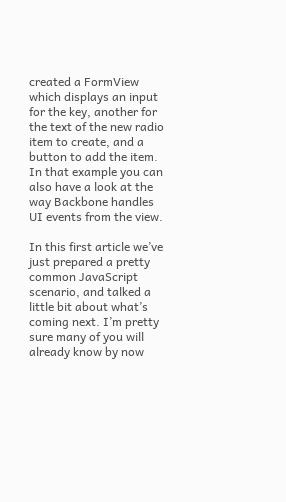created a FormView which displays an input for the key, another for the text of the new radio item to create, and a button to add the item. In that example you can also have a look at the way Backbone handles UI events from the view.

In this first article we’ve just prepared a pretty common JavaScript scenario, and talked a little bit about what’s coming next. I’m pretty sure many of you will already know by now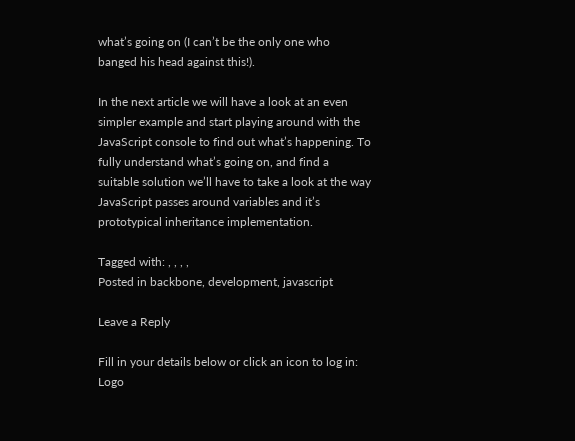what’s going on (I can’t be the only one who banged his head against this!).

In the next article we will have a look at an even simpler example and start playing around with the JavaScript console to find out what’s happening. To fully understand what’s going on, and find a suitable solution we’ll have to take a look at the way JavaScript passes around variables and it’s prototypical inheritance implementation.

Tagged with: , , , ,
Posted in backbone, development, javascript

Leave a Reply

Fill in your details below or click an icon to log in: Logo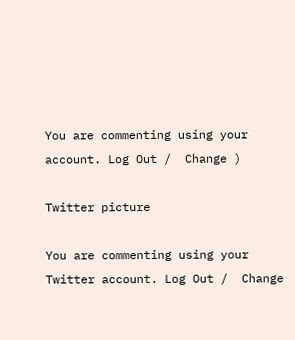You are commenting using your account. Log Out /  Change )

Twitter picture

You are commenting using your Twitter account. Log Out /  Change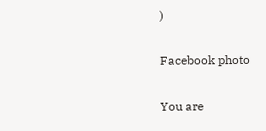)

Facebook photo

You are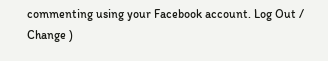commenting using your Facebook account. Log Out /  Change )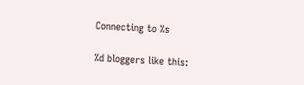Connecting to %s

%d bloggers like this: